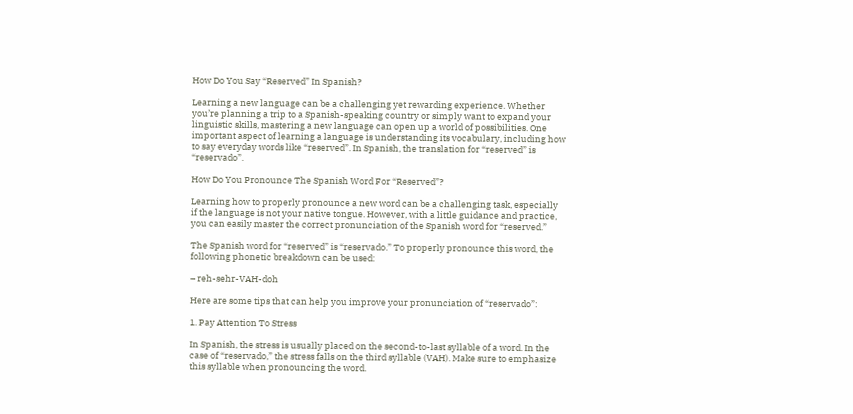How Do You Say “Reserved” In Spanish?

Learning a new language can be a challenging yet rewarding experience. Whether you’re planning a trip to a Spanish-speaking country or simply want to expand your linguistic skills, mastering a new language can open up a world of possibilities. One important aspect of learning a language is understanding its vocabulary, including how to say everyday words like “reserved”. In Spanish, the translation for “reserved” is “reservado”.

How Do You Pronounce The Spanish Word For “Reserved”?

Learning how to properly pronounce a new word can be a challenging task, especially if the language is not your native tongue. However, with a little guidance and practice, you can easily master the correct pronunciation of the Spanish word for “reserved.”

The Spanish word for “reserved” is “reservado.” To properly pronounce this word, the following phonetic breakdown can be used:

– reh-sehr-VAH-doh

Here are some tips that can help you improve your pronunciation of “reservado”:

1. Pay Attention To Stress

In Spanish, the stress is usually placed on the second-to-last syllable of a word. In the case of “reservado,” the stress falls on the third syllable (VAH). Make sure to emphasize this syllable when pronouncing the word.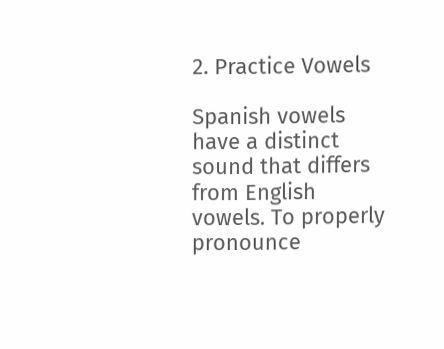2. Practice Vowels

Spanish vowels have a distinct sound that differs from English vowels. To properly pronounce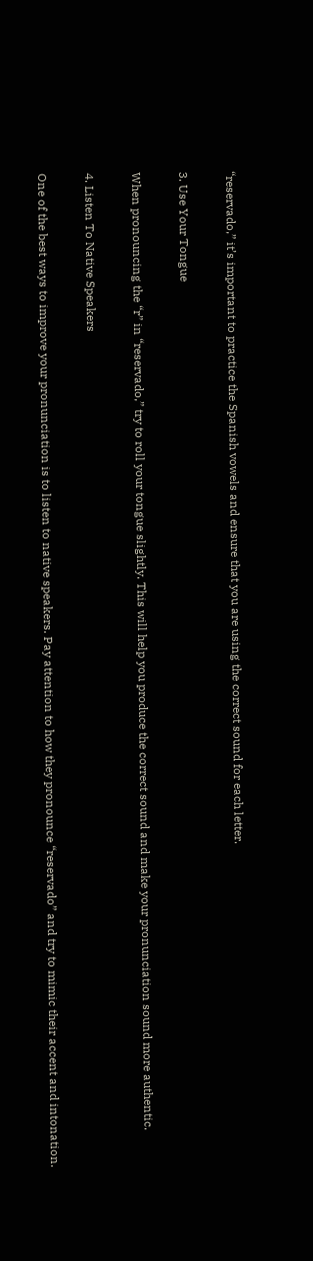“reservado,” it’s important to practice the Spanish vowels and ensure that you are using the correct sound for each letter.

3. Use Your Tongue

When pronouncing the “r” in “reservado,” try to roll your tongue slightly. This will help you produce the correct sound and make your pronunciation sound more authentic.

4. Listen To Native Speakers

One of the best ways to improve your pronunciation is to listen to native speakers. Pay attention to how they pronounce “reservado” and try to mimic their accent and intonation.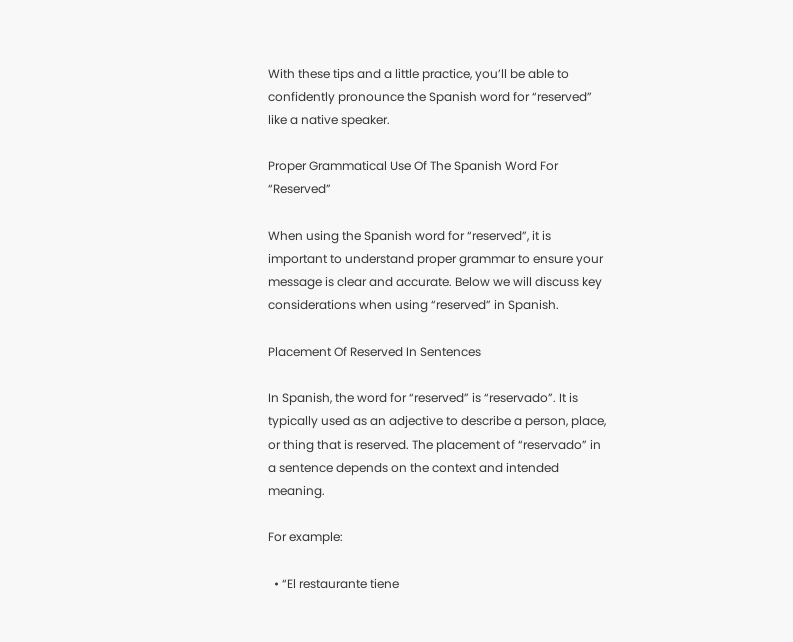With these tips and a little practice, you’ll be able to confidently pronounce the Spanish word for “reserved” like a native speaker.

Proper Grammatical Use Of The Spanish Word For “Reserved”

When using the Spanish word for “reserved”, it is important to understand proper grammar to ensure your message is clear and accurate. Below we will discuss key considerations when using “reserved” in Spanish.

Placement Of Reserved In Sentences

In Spanish, the word for “reserved” is “reservado”. It is typically used as an adjective to describe a person, place, or thing that is reserved. The placement of “reservado” in a sentence depends on the context and intended meaning.

For example:

  • “El restaurante tiene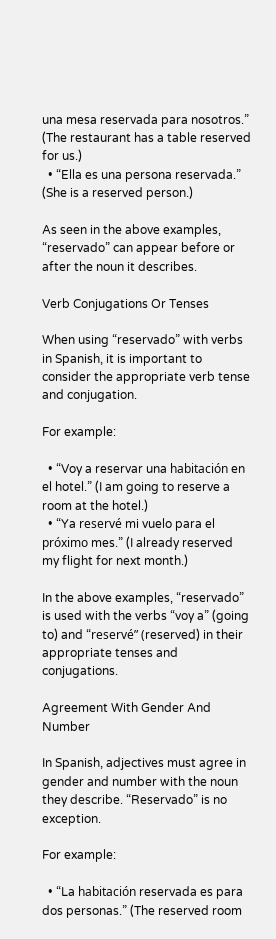una mesa reservada para nosotros.” (The restaurant has a table reserved for us.)
  • “Ella es una persona reservada.” (She is a reserved person.)

As seen in the above examples, “reservado” can appear before or after the noun it describes.

Verb Conjugations Or Tenses

When using “reservado” with verbs in Spanish, it is important to consider the appropriate verb tense and conjugation.

For example:

  • “Voy a reservar una habitación en el hotel.” (I am going to reserve a room at the hotel.)
  • “Ya reservé mi vuelo para el próximo mes.” (I already reserved my flight for next month.)

In the above examples, “reservado” is used with the verbs “voy a” (going to) and “reservé” (reserved) in their appropriate tenses and conjugations.

Agreement With Gender And Number

In Spanish, adjectives must agree in gender and number with the noun they describe. “Reservado” is no exception.

For example:

  • “La habitación reservada es para dos personas.” (The reserved room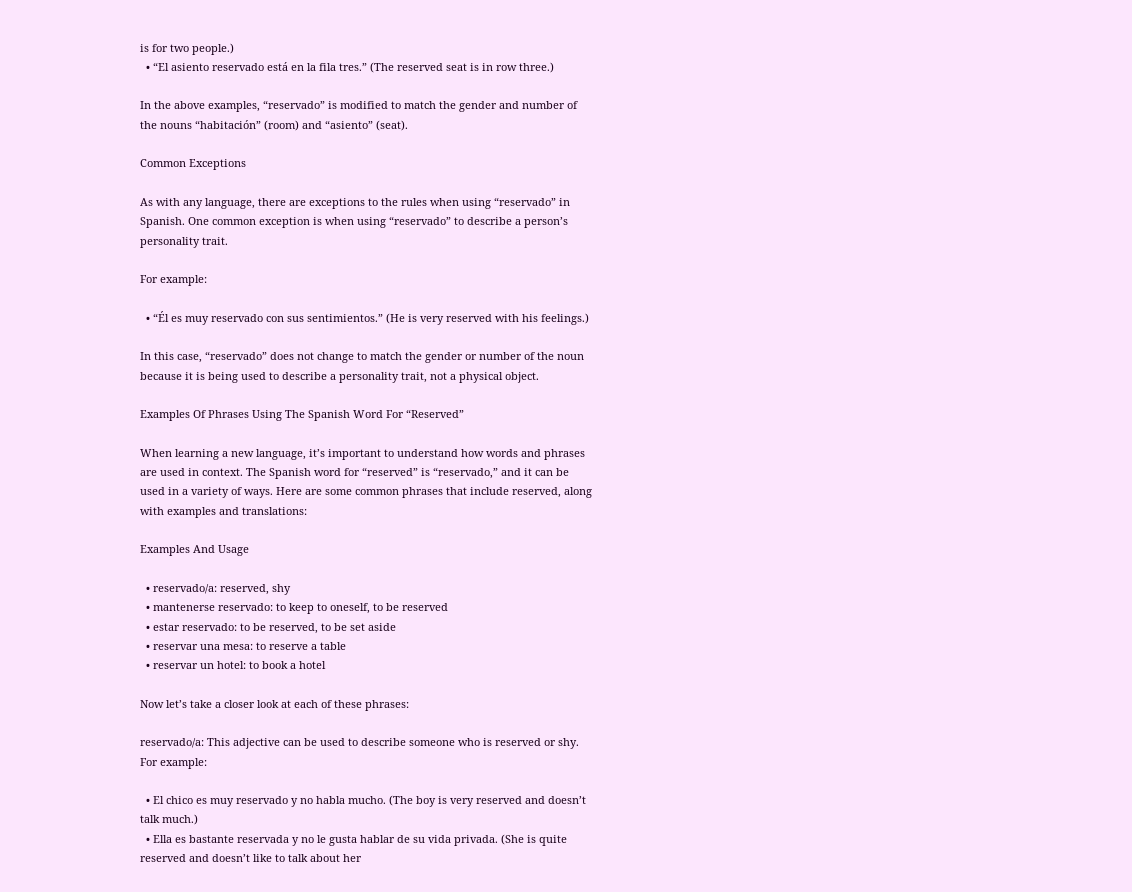is for two people.)
  • “El asiento reservado está en la fila tres.” (The reserved seat is in row three.)

In the above examples, “reservado” is modified to match the gender and number of the nouns “habitación” (room) and “asiento” (seat).

Common Exceptions

As with any language, there are exceptions to the rules when using “reservado” in Spanish. One common exception is when using “reservado” to describe a person’s personality trait.

For example:

  • “Él es muy reservado con sus sentimientos.” (He is very reserved with his feelings.)

In this case, “reservado” does not change to match the gender or number of the noun because it is being used to describe a personality trait, not a physical object.

Examples Of Phrases Using The Spanish Word For “Reserved”

When learning a new language, it’s important to understand how words and phrases are used in context. The Spanish word for “reserved” is “reservado,” and it can be used in a variety of ways. Here are some common phrases that include reserved, along with examples and translations:

Examples And Usage

  • reservado/a: reserved, shy
  • mantenerse reservado: to keep to oneself, to be reserved
  • estar reservado: to be reserved, to be set aside
  • reservar una mesa: to reserve a table
  • reservar un hotel: to book a hotel

Now let’s take a closer look at each of these phrases:

reservado/a: This adjective can be used to describe someone who is reserved or shy. For example:

  • El chico es muy reservado y no habla mucho. (The boy is very reserved and doesn’t talk much.)
  • Ella es bastante reservada y no le gusta hablar de su vida privada. (She is quite reserved and doesn’t like to talk about her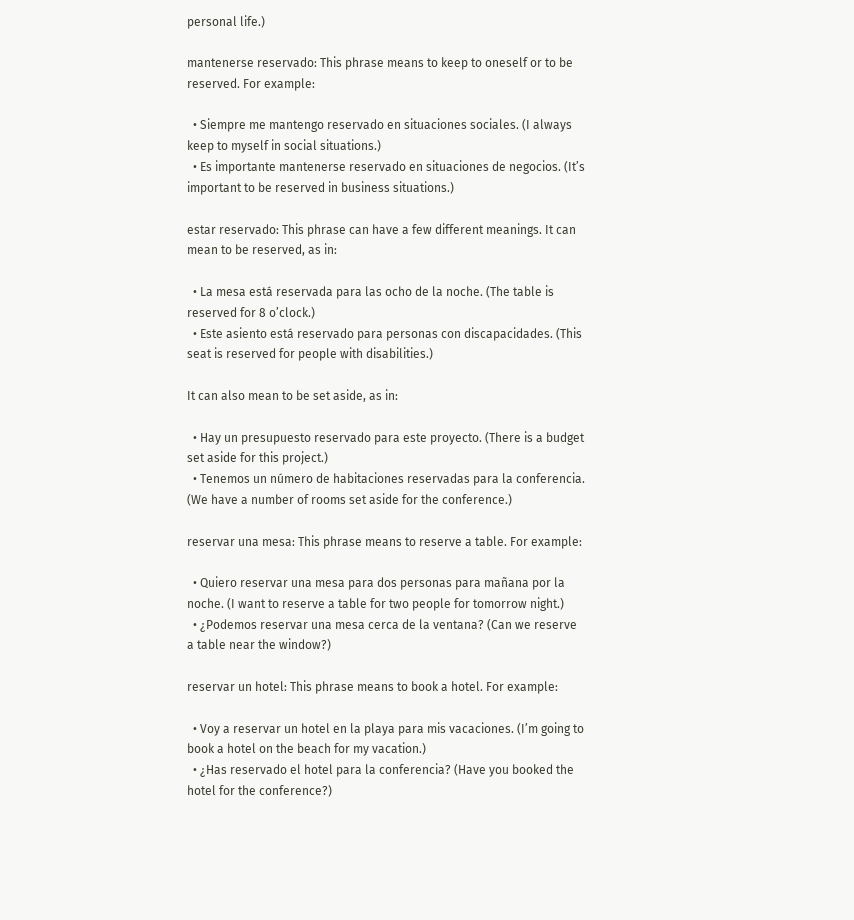personal life.)

mantenerse reservado: This phrase means to keep to oneself or to be reserved. For example:

  • Siempre me mantengo reservado en situaciones sociales. (I always keep to myself in social situations.)
  • Es importante mantenerse reservado en situaciones de negocios. (It’s important to be reserved in business situations.)

estar reservado: This phrase can have a few different meanings. It can mean to be reserved, as in:

  • La mesa está reservada para las ocho de la noche. (The table is reserved for 8 o’clock.)
  • Este asiento está reservado para personas con discapacidades. (This seat is reserved for people with disabilities.)

It can also mean to be set aside, as in:

  • Hay un presupuesto reservado para este proyecto. (There is a budget set aside for this project.)
  • Tenemos un número de habitaciones reservadas para la conferencia. (We have a number of rooms set aside for the conference.)

reservar una mesa: This phrase means to reserve a table. For example:

  • Quiero reservar una mesa para dos personas para mañana por la noche. (I want to reserve a table for two people for tomorrow night.)
  • ¿Podemos reservar una mesa cerca de la ventana? (Can we reserve a table near the window?)

reservar un hotel: This phrase means to book a hotel. For example:

  • Voy a reservar un hotel en la playa para mis vacaciones. (I’m going to book a hotel on the beach for my vacation.)
  • ¿Has reservado el hotel para la conferencia? (Have you booked the hotel for the conference?)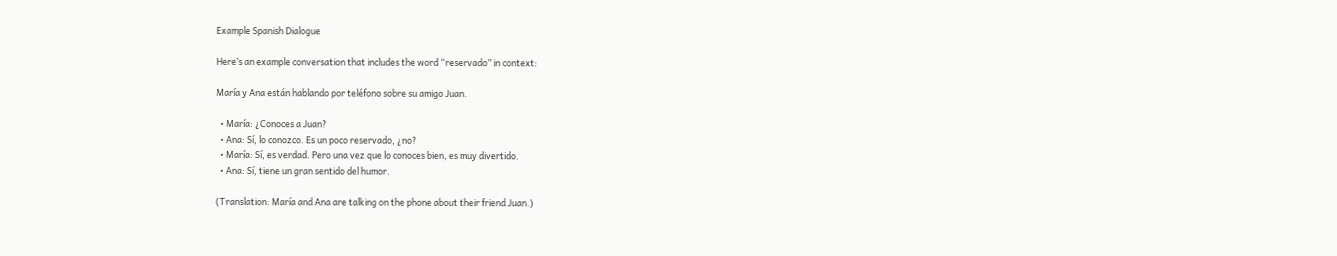Example Spanish Dialogue

Here’s an example conversation that includes the word “reservado” in context:

María y Ana están hablando por teléfono sobre su amigo Juan.

  • María: ¿Conoces a Juan?
  • Ana: Sí, lo conozco. Es un poco reservado, ¿no?
  • María: Sí, es verdad. Pero una vez que lo conoces bien, es muy divertido.
  • Ana: Sí, tiene un gran sentido del humor.

(Translation: María and Ana are talking on the phone about their friend Juan.)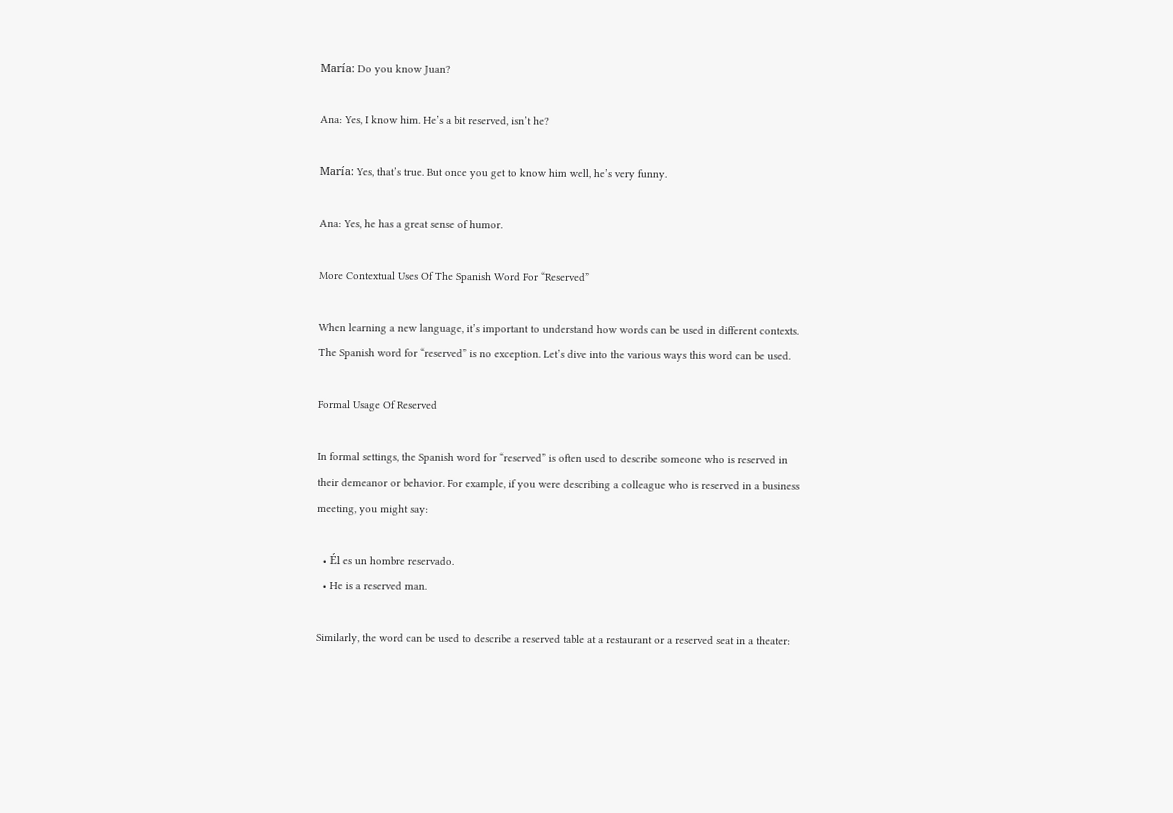María: Do you know Juan?

Ana: Yes, I know him. He’s a bit reserved, isn’t he?

María: Yes, that’s true. But once you get to know him well, he’s very funny.

Ana: Yes, he has a great sense of humor.

More Contextual Uses Of The Spanish Word For “Reserved”

When learning a new language, it’s important to understand how words can be used in different contexts. The Spanish word for “reserved” is no exception. Let’s dive into the various ways this word can be used.

Formal Usage Of Reserved

In formal settings, the Spanish word for “reserved” is often used to describe someone who is reserved in their demeanor or behavior. For example, if you were describing a colleague who is reserved in a business meeting, you might say:

  • Él es un hombre reservado.
  • He is a reserved man.

Similarly, the word can be used to describe a reserved table at a restaurant or a reserved seat in a theater: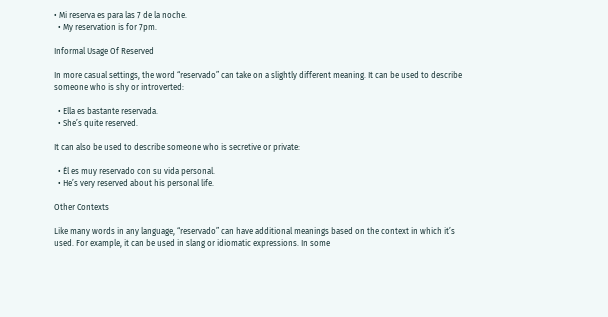• Mi reserva es para las 7 de la noche.
  • My reservation is for 7pm.

Informal Usage Of Reserved

In more casual settings, the word “reservado” can take on a slightly different meaning. It can be used to describe someone who is shy or introverted:

  • Ella es bastante reservada.
  • She’s quite reserved.

It can also be used to describe someone who is secretive or private:

  • Él es muy reservado con su vida personal.
  • He’s very reserved about his personal life.

Other Contexts

Like many words in any language, “reservado” can have additional meanings based on the context in which it’s used. For example, it can be used in slang or idiomatic expressions. In some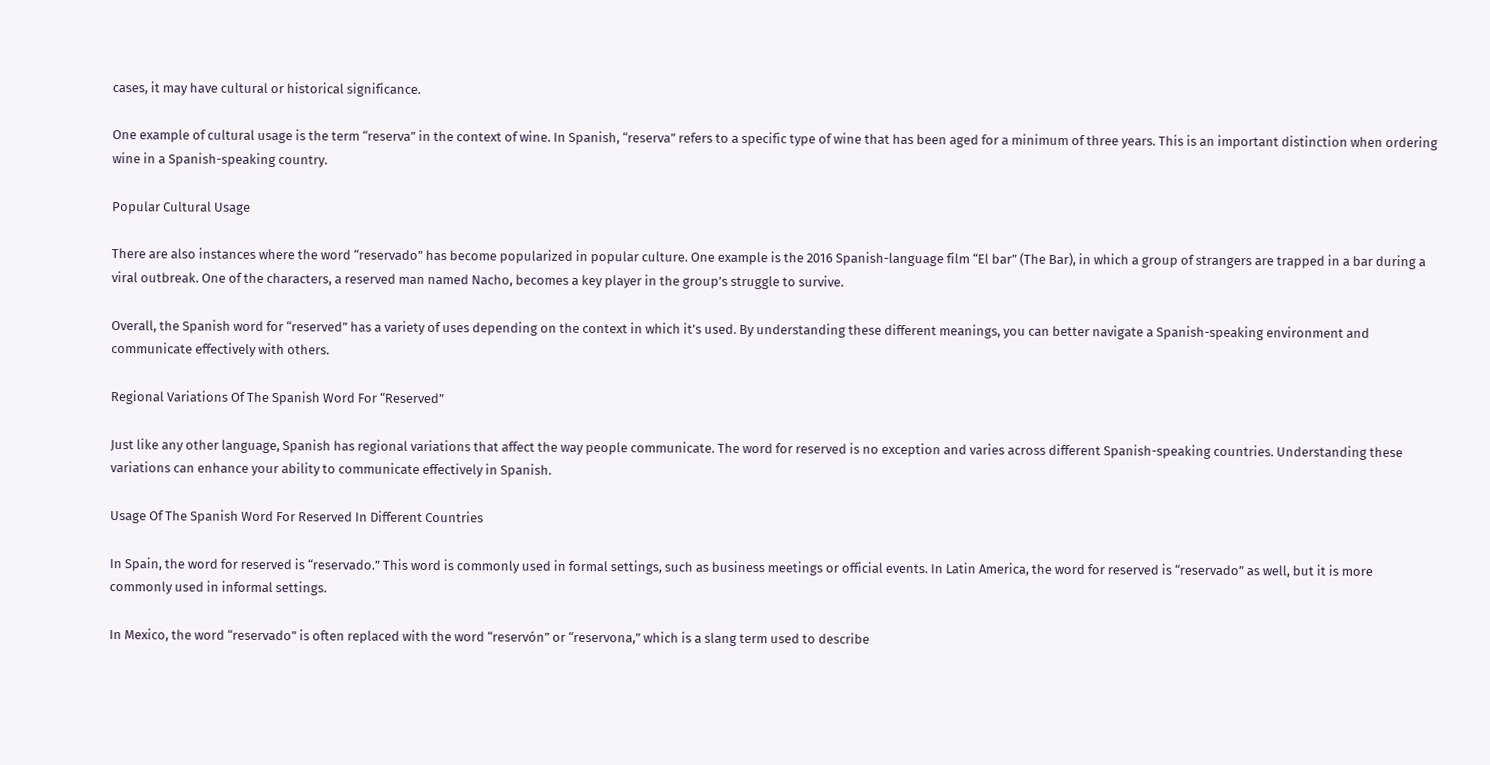cases, it may have cultural or historical significance.

One example of cultural usage is the term “reserva” in the context of wine. In Spanish, “reserva” refers to a specific type of wine that has been aged for a minimum of three years. This is an important distinction when ordering wine in a Spanish-speaking country.

Popular Cultural Usage

There are also instances where the word “reservado” has become popularized in popular culture. One example is the 2016 Spanish-language film “El bar” (The Bar), in which a group of strangers are trapped in a bar during a viral outbreak. One of the characters, a reserved man named Nacho, becomes a key player in the group’s struggle to survive.

Overall, the Spanish word for “reserved” has a variety of uses depending on the context in which it’s used. By understanding these different meanings, you can better navigate a Spanish-speaking environment and communicate effectively with others.

Regional Variations Of The Spanish Word For “Reserved”

Just like any other language, Spanish has regional variations that affect the way people communicate. The word for reserved is no exception and varies across different Spanish-speaking countries. Understanding these variations can enhance your ability to communicate effectively in Spanish.

Usage Of The Spanish Word For Reserved In Different Countries

In Spain, the word for reserved is “reservado.” This word is commonly used in formal settings, such as business meetings or official events. In Latin America, the word for reserved is “reservado” as well, but it is more commonly used in informal settings.

In Mexico, the word “reservado” is often replaced with the word “reservón” or “reservona,” which is a slang term used to describe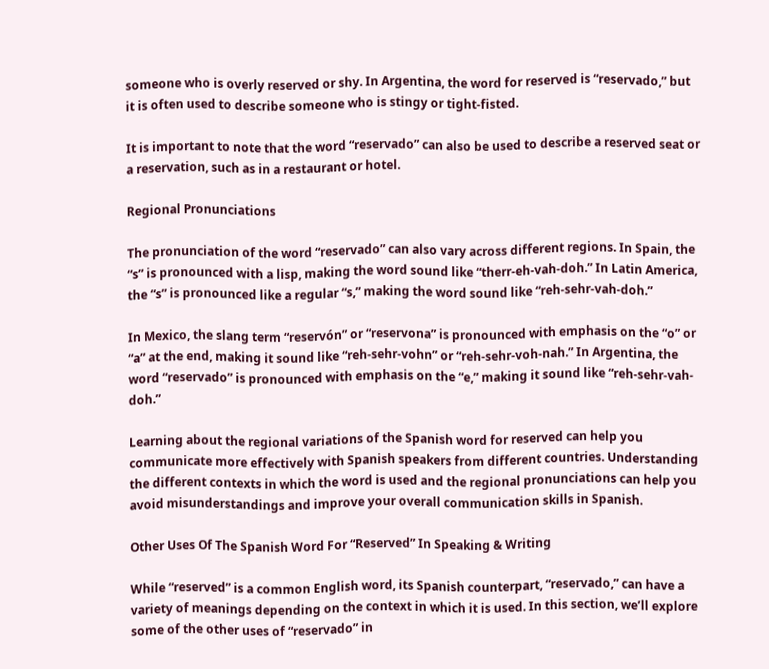someone who is overly reserved or shy. In Argentina, the word for reserved is “reservado,” but it is often used to describe someone who is stingy or tight-fisted.

It is important to note that the word “reservado” can also be used to describe a reserved seat or a reservation, such as in a restaurant or hotel.

Regional Pronunciations

The pronunciation of the word “reservado” can also vary across different regions. In Spain, the “s” is pronounced with a lisp, making the word sound like “therr-eh-vah-doh.” In Latin America, the “s” is pronounced like a regular “s,” making the word sound like “reh-sehr-vah-doh.”

In Mexico, the slang term “reservón” or “reservona” is pronounced with emphasis on the “o” or “a” at the end, making it sound like “reh-sehr-vohn” or “reh-sehr-voh-nah.” In Argentina, the word “reservado” is pronounced with emphasis on the “e,” making it sound like “reh-sehr-vah-doh.”

Learning about the regional variations of the Spanish word for reserved can help you communicate more effectively with Spanish speakers from different countries. Understanding the different contexts in which the word is used and the regional pronunciations can help you avoid misunderstandings and improve your overall communication skills in Spanish.

Other Uses Of The Spanish Word For “Reserved” In Speaking & Writing

While “reserved” is a common English word, its Spanish counterpart, “reservado,” can have a variety of meanings depending on the context in which it is used. In this section, we’ll explore some of the other uses of “reservado” in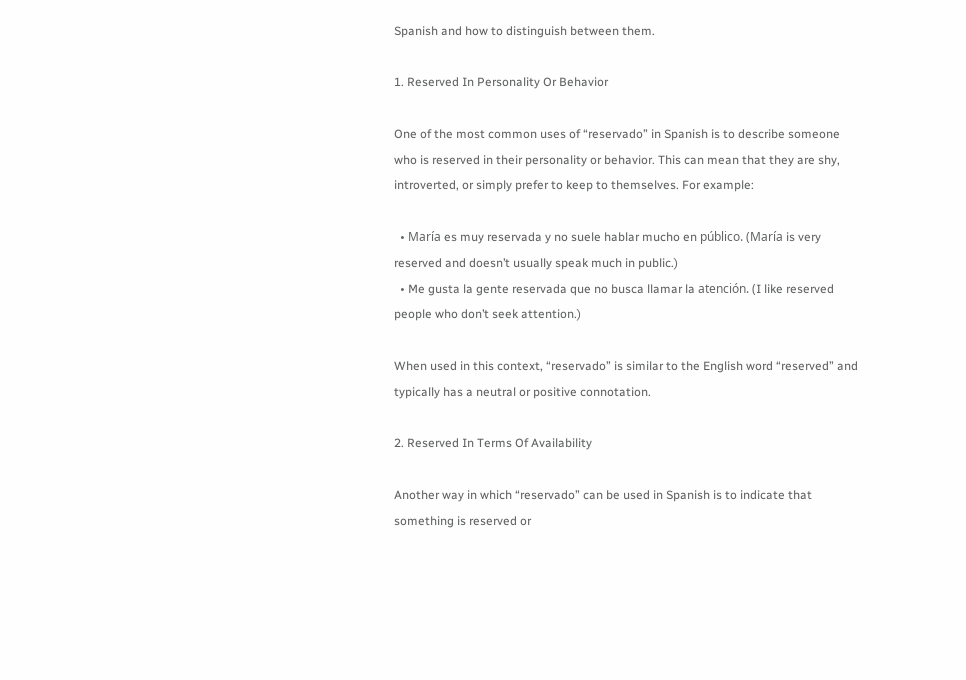Spanish and how to distinguish between them.

1. Reserved In Personality Or Behavior

One of the most common uses of “reservado” in Spanish is to describe someone who is reserved in their personality or behavior. This can mean that they are shy, introverted, or simply prefer to keep to themselves. For example:

  • María es muy reservada y no suele hablar mucho en público. (María is very reserved and doesn’t usually speak much in public.)
  • Me gusta la gente reservada que no busca llamar la atención. (I like reserved people who don’t seek attention.)

When used in this context, “reservado” is similar to the English word “reserved” and typically has a neutral or positive connotation.

2. Reserved In Terms Of Availability

Another way in which “reservado” can be used in Spanish is to indicate that something is reserved or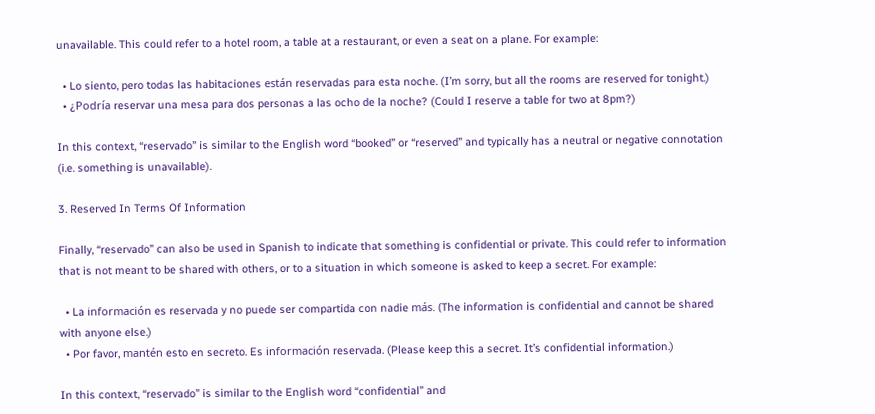unavailable. This could refer to a hotel room, a table at a restaurant, or even a seat on a plane. For example:

  • Lo siento, pero todas las habitaciones están reservadas para esta noche. (I’m sorry, but all the rooms are reserved for tonight.)
  • ¿Podría reservar una mesa para dos personas a las ocho de la noche? (Could I reserve a table for two at 8pm?)

In this context, “reservado” is similar to the English word “booked” or “reserved” and typically has a neutral or negative connotation (i.e. something is unavailable).

3. Reserved In Terms Of Information

Finally, “reservado” can also be used in Spanish to indicate that something is confidential or private. This could refer to information that is not meant to be shared with others, or to a situation in which someone is asked to keep a secret. For example:

  • La información es reservada y no puede ser compartida con nadie más. (The information is confidential and cannot be shared with anyone else.)
  • Por favor, mantén esto en secreto. Es información reservada. (Please keep this a secret. It’s confidential information.)

In this context, “reservado” is similar to the English word “confidential” and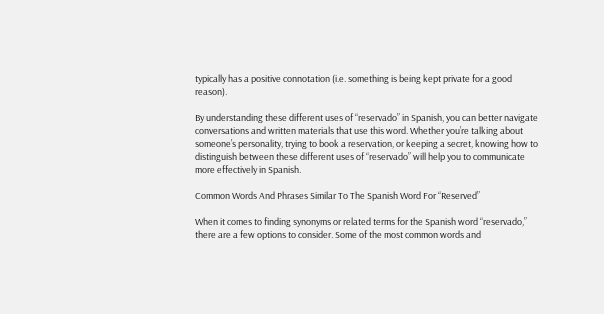typically has a positive connotation (i.e. something is being kept private for a good reason).

By understanding these different uses of “reservado” in Spanish, you can better navigate conversations and written materials that use this word. Whether you’re talking about someone’s personality, trying to book a reservation, or keeping a secret, knowing how to distinguish between these different uses of “reservado” will help you to communicate more effectively in Spanish.

Common Words And Phrases Similar To The Spanish Word For “Reserved”

When it comes to finding synonyms or related terms for the Spanish word “reservado,” there are a few options to consider. Some of the most common words and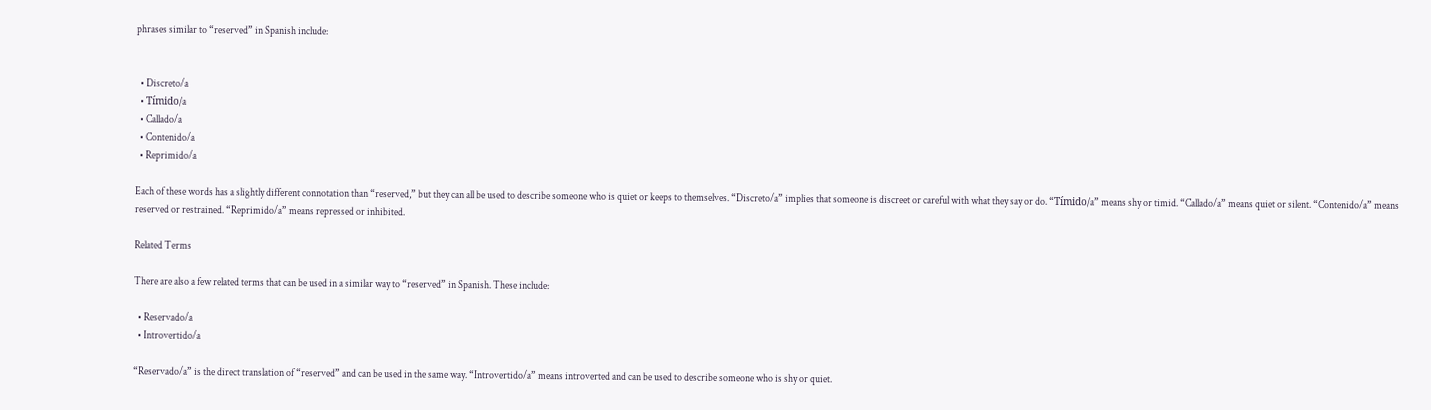phrases similar to “reserved” in Spanish include:


  • Discreto/a
  • Tímido/a
  • Callado/a
  • Contenido/a
  • Reprimido/a

Each of these words has a slightly different connotation than “reserved,” but they can all be used to describe someone who is quiet or keeps to themselves. “Discreto/a” implies that someone is discreet or careful with what they say or do. “Tímido/a” means shy or timid. “Callado/a” means quiet or silent. “Contenido/a” means reserved or restrained. “Reprimido/a” means repressed or inhibited.

Related Terms

There are also a few related terms that can be used in a similar way to “reserved” in Spanish. These include:

  • Reservado/a
  • Introvertido/a

“Reservado/a” is the direct translation of “reserved” and can be used in the same way. “Introvertido/a” means introverted and can be used to describe someone who is shy or quiet.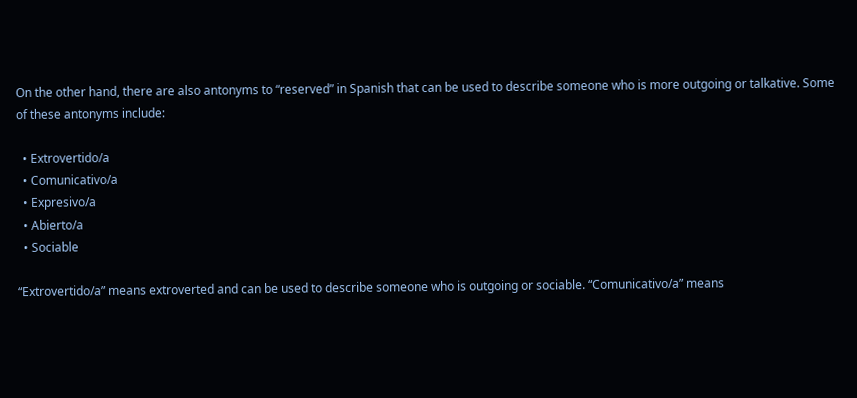On the other hand, there are also antonyms to “reserved” in Spanish that can be used to describe someone who is more outgoing or talkative. Some of these antonyms include:

  • Extrovertido/a
  • Comunicativo/a
  • Expresivo/a
  • Abierto/a
  • Sociable

“Extrovertido/a” means extroverted and can be used to describe someone who is outgoing or sociable. “Comunicativo/a” means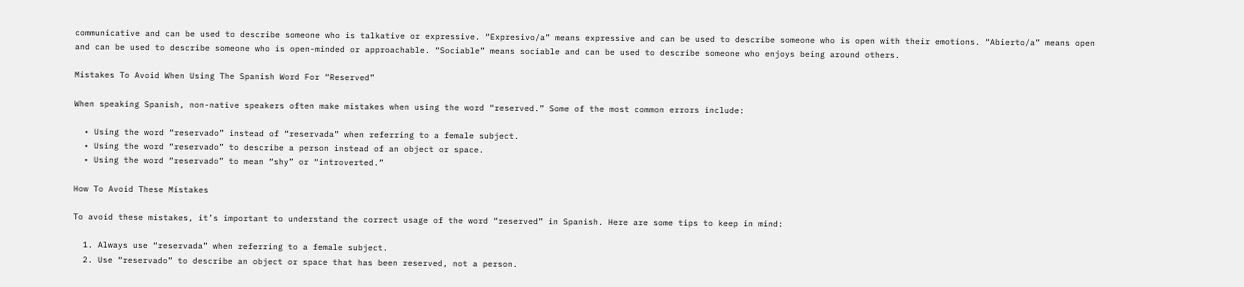communicative and can be used to describe someone who is talkative or expressive. “Expresivo/a” means expressive and can be used to describe someone who is open with their emotions. “Abierto/a” means open and can be used to describe someone who is open-minded or approachable. “Sociable” means sociable and can be used to describe someone who enjoys being around others.

Mistakes To Avoid When Using The Spanish Word For “Reserved”

When speaking Spanish, non-native speakers often make mistakes when using the word “reserved.” Some of the most common errors include:

  • Using the word “reservado” instead of “reservada” when referring to a female subject.
  • Using the word “reservado” to describe a person instead of an object or space.
  • Using the word “reservado” to mean “shy” or “introverted.”

How To Avoid These Mistakes

To avoid these mistakes, it’s important to understand the correct usage of the word “reserved” in Spanish. Here are some tips to keep in mind:

  1. Always use “reservada” when referring to a female subject.
  2. Use “reservado” to describe an object or space that has been reserved, not a person.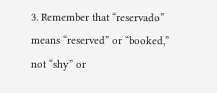3. Remember that “reservado” means “reserved” or “booked,” not “shy” or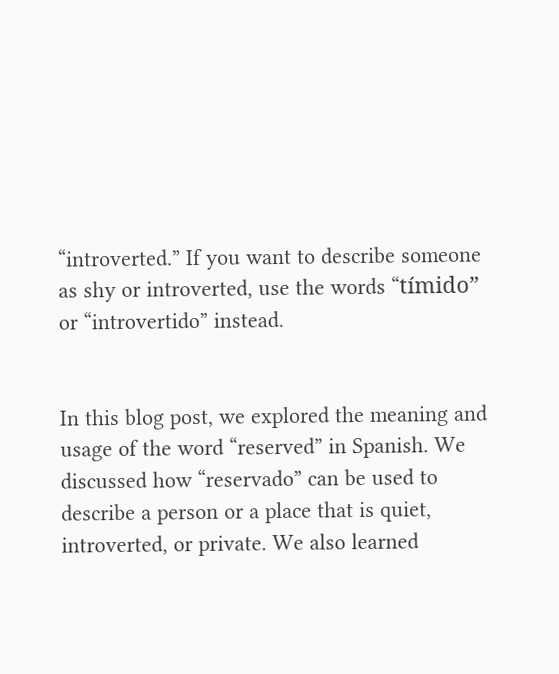“introverted.” If you want to describe someone as shy or introverted, use the words “tímido” or “introvertido” instead.


In this blog post, we explored the meaning and usage of the word “reserved” in Spanish. We discussed how “reservado” can be used to describe a person or a place that is quiet, introverted, or private. We also learned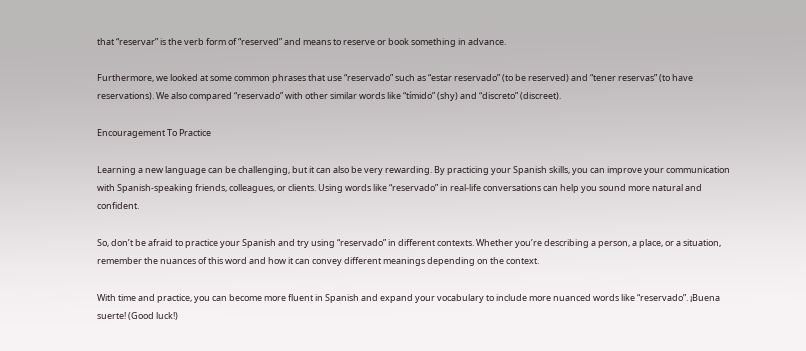that “reservar” is the verb form of “reserved” and means to reserve or book something in advance.

Furthermore, we looked at some common phrases that use “reservado” such as “estar reservado” (to be reserved) and “tener reservas” (to have reservations). We also compared “reservado” with other similar words like “tímido” (shy) and “discreto” (discreet).

Encouragement To Practice

Learning a new language can be challenging, but it can also be very rewarding. By practicing your Spanish skills, you can improve your communication with Spanish-speaking friends, colleagues, or clients. Using words like “reservado” in real-life conversations can help you sound more natural and confident.

So, don’t be afraid to practice your Spanish and try using “reservado” in different contexts. Whether you’re describing a person, a place, or a situation, remember the nuances of this word and how it can convey different meanings depending on the context.

With time and practice, you can become more fluent in Spanish and expand your vocabulary to include more nuanced words like “reservado”. ¡Buena suerte! (Good luck!)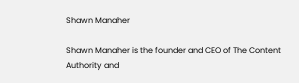Shawn Manaher

Shawn Manaher is the founder and CEO of The Content Authority and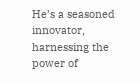He’s a seasoned innovator, harnessing the power of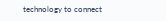technology to connect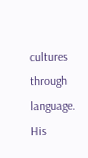cultures through language. His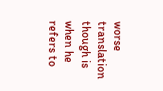worse translation though is when he refers to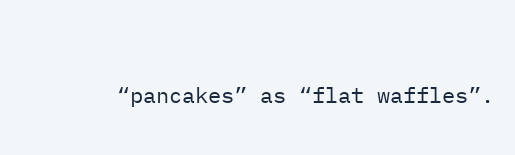“pancakes” as “flat waffles”.